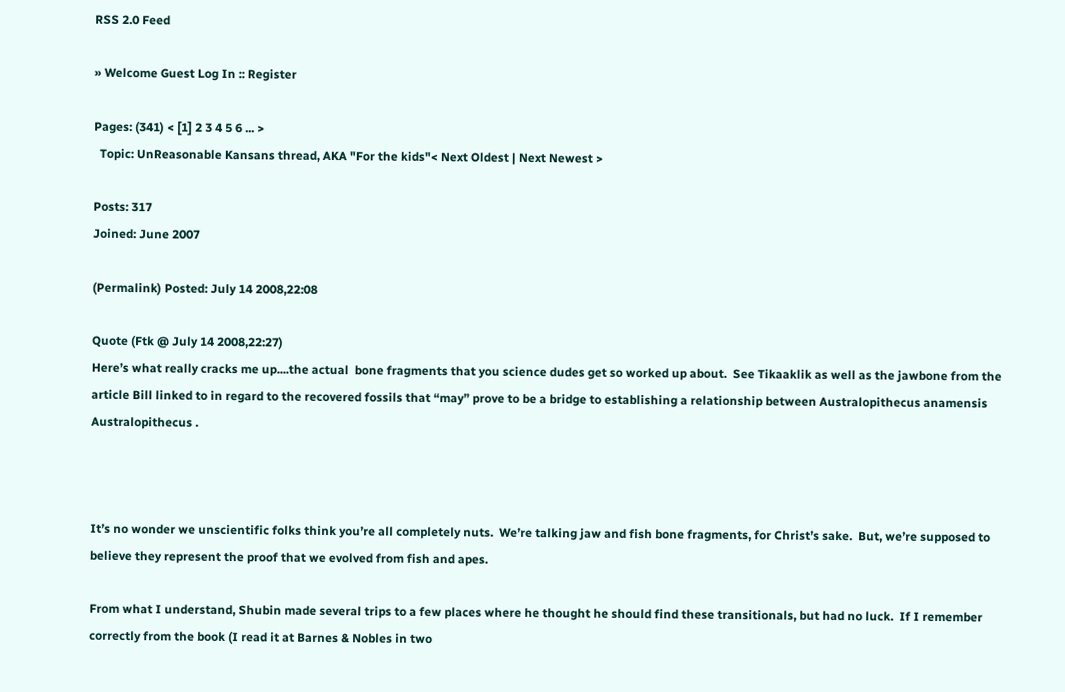RSS 2.0 Feed

» Welcome Guest Log In :: Register

Pages: (341) < [1] 2 3 4 5 6 ... >
  Topic: UnReasonable Kansans thread, AKA "For the kids"< Next Oldest | Next Newest >

Posts: 317
Joined: June 2007

(Permalink) Posted: July 14 2008,22:08

Quote (Ftk @ July 14 2008,22:27)
Here’s what really cracks me up....the actual  bone fragments that you science dudes get so worked up about.  See Tikaaklik as well as the jawbone from the article Bill linked to in regard to the recovered fossils that “may” prove to be a bridge to establishing a relationship between Australopithecus anamensis Australopithecus .



It’s no wonder we unscientific folks think you’re all completely nuts.  We’re talking jaw and fish bone fragments, for Christ’s sake.  But, we’re supposed to believe they represent the proof that we evolved from fish and apes.

From what I understand, Shubin made several trips to a few places where he thought he should find these transitionals, but had no luck.  If I remember correctly from the book (I read it at Barnes & Nobles in two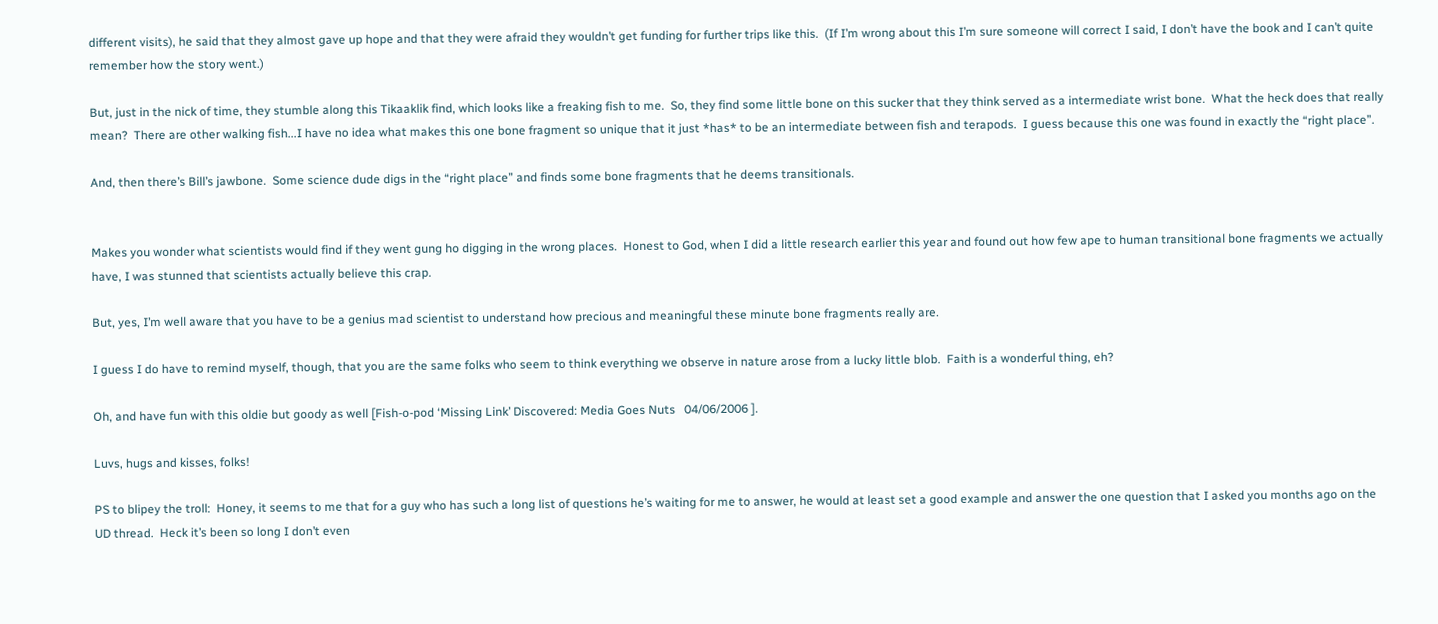different visits), he said that they almost gave up hope and that they were afraid they wouldn’t get funding for further trips like this.  (If I’m wrong about this I’m sure someone will correct I said, I don’t have the book and I can’t quite remember how the story went.)

But, just in the nick of time, they stumble along this Tikaaklik find, which looks like a freaking fish to me.  So, they find some little bone on this sucker that they think served as a intermediate wrist bone.  What the heck does that really mean?  There are other walking fish...I have no idea what makes this one bone fragment so unique that it just *has* to be an intermediate between fish and terapods.  I guess because this one was found in exactly the “right place”.

And, then there’s Bill’s jawbone.  Some science dude digs in the “right place” and finds some bone fragments that he deems transitionals.


Makes you wonder what scientists would find if they went gung ho digging in the wrong places.  Honest to God, when I did a little research earlier this year and found out how few ape to human transitional bone fragments we actually have, I was stunned that scientists actually believe this crap.

But, yes, I’m well aware that you have to be a genius mad scientist to understand how precious and meaningful these minute bone fragments really are.

I guess I do have to remind myself, though, that you are the same folks who seem to think everything we observe in nature arose from a lucky little blob.  Faith is a wonderful thing, eh?

Oh, and have fun with this oldie but goody as well [Fish-o-pod ‘Missing Link’ Discovered: Media Goes Nuts   04/06/2006 ].

Luvs, hugs and kisses, folks!

PS to blipey the troll:  Honey, it seems to me that for a guy who has such a long list of questions he’s waiting for me to answer, he would at least set a good example and answer the one question that I asked you months ago on the UD thread.  Heck it’s been so long I don’t even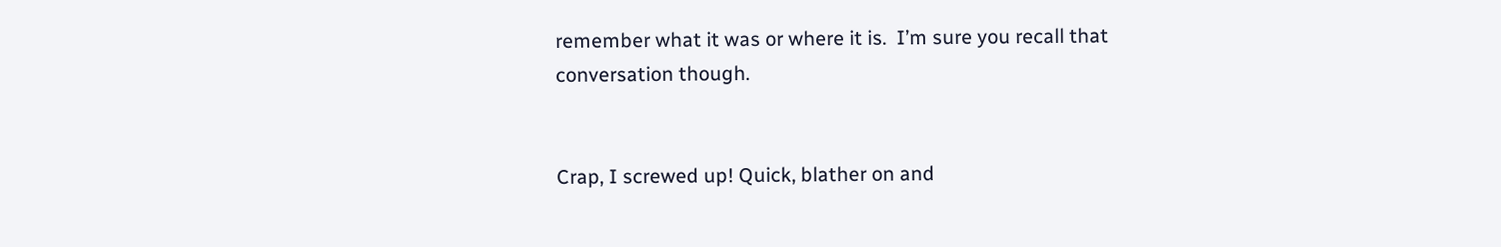remember what it was or where it is.  I’m sure you recall that conversation though.


Crap, I screwed up! Quick, blather on and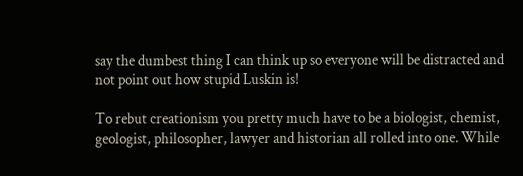say the dumbest thing I can think up so everyone will be distracted and not point out how stupid Luskin is!

To rebut creationism you pretty much have to be a biologist, chemist, geologist, philosopher, lawyer and historian all rolled into one. While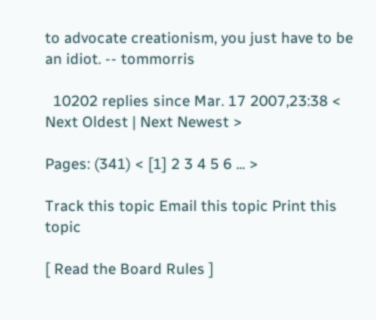to advocate creationism, you just have to be an idiot. -- tommorris

  10202 replies since Mar. 17 2007,23:38 < Next Oldest | Next Newest >

Pages: (341) < [1] 2 3 4 5 6 ... >

Track this topic Email this topic Print this topic

[ Read the Board Rules ]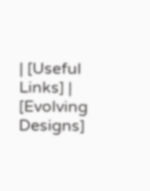| [Useful Links] | [Evolving Designs]